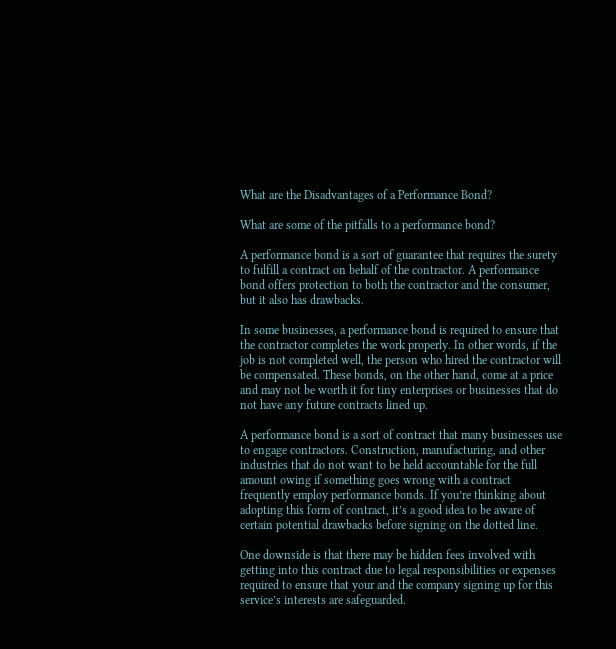What are the Disadvantages of a Performance Bond?

What are some of the pitfalls to a performance bond?

A performance bond is a sort of guarantee that requires the surety to fulfill a contract on behalf of the contractor. A performance bond offers protection to both the contractor and the consumer, but it also has drawbacks.

In some businesses, a performance bond is required to ensure that the contractor completes the work properly. In other words, if the job is not completed well, the person who hired the contractor will be compensated. These bonds, on the other hand, come at a price and may not be worth it for tiny enterprises or businesses that do not have any future contracts lined up.

A performance bond is a sort of contract that many businesses use to engage contractors. Construction, manufacturing, and other industries that do not want to be held accountable for the full amount owing if something goes wrong with a contract frequently employ performance bonds. If you’re thinking about adopting this form of contract, it’s a good idea to be aware of certain potential drawbacks before signing on the dotted line.

One downside is that there may be hidden fees involved with getting into this contract due to legal responsibilities or expenses required to ensure that your and the company signing up for this service’s interests are safeguarded.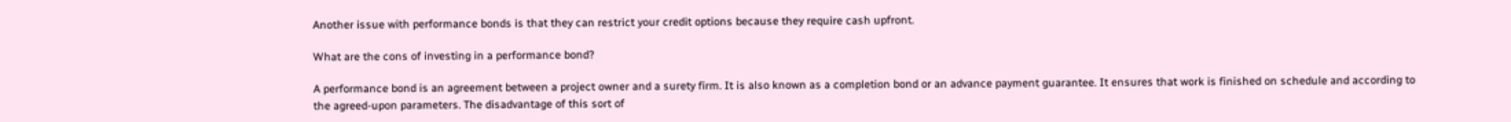Another issue with performance bonds is that they can restrict your credit options because they require cash upfront.

What are the cons of investing in a performance bond?

A performance bond is an agreement between a project owner and a surety firm. It is also known as a completion bond or an advance payment guarantee. It ensures that work is finished on schedule and according to the agreed-upon parameters. The disadvantage of this sort of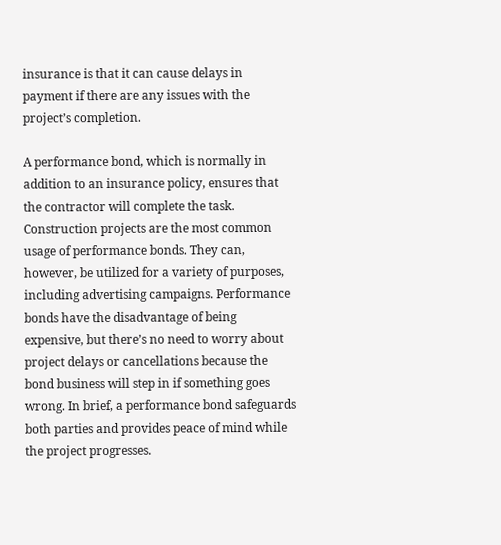insurance is that it can cause delays in payment if there are any issues with the project’s completion.

A performance bond, which is normally in addition to an insurance policy, ensures that the contractor will complete the task. Construction projects are the most common usage of performance bonds. They can, however, be utilized for a variety of purposes, including advertising campaigns. Performance bonds have the disadvantage of being expensive, but there’s no need to worry about project delays or cancellations because the bond business will step in if something goes wrong. In brief, a performance bond safeguards both parties and provides peace of mind while the project progresses.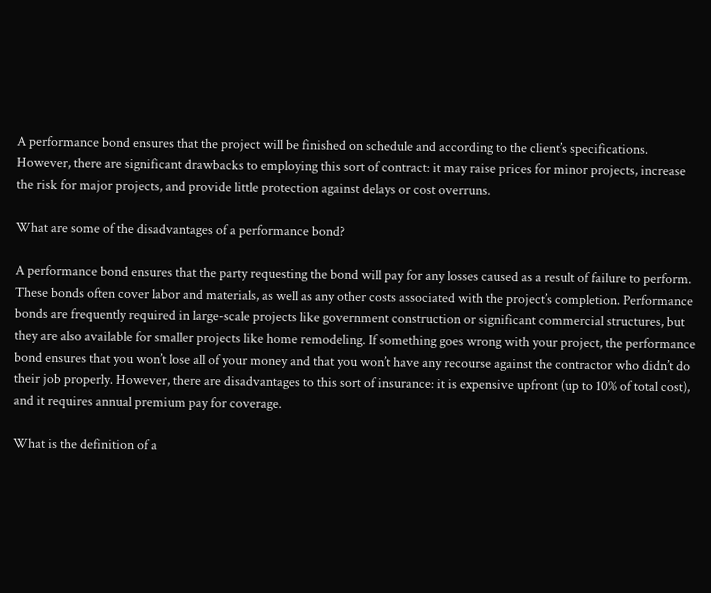A performance bond ensures that the project will be finished on schedule and according to the client’s specifications. However, there are significant drawbacks to employing this sort of contract: it may raise prices for minor projects, increase the risk for major projects, and provide little protection against delays or cost overruns.

What are some of the disadvantages of a performance bond?

A performance bond ensures that the party requesting the bond will pay for any losses caused as a result of failure to perform. These bonds often cover labor and materials, as well as any other costs associated with the project’s completion. Performance bonds are frequently required in large-scale projects like government construction or significant commercial structures, but they are also available for smaller projects like home remodeling. If something goes wrong with your project, the performance bond ensures that you won’t lose all of your money and that you won’t have any recourse against the contractor who didn’t do their job properly. However, there are disadvantages to this sort of insurance: it is expensive upfront (up to 10% of total cost), and it requires annual premium pay for coverage.

What is the definition of a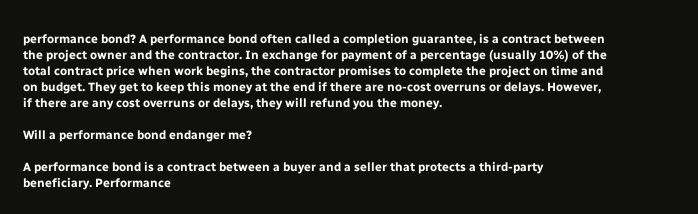performance bond? A performance bond often called a completion guarantee, is a contract between the project owner and the contractor. In exchange for payment of a percentage (usually 10%) of the total contract price when work begins, the contractor promises to complete the project on time and on budget. They get to keep this money at the end if there are no-cost overruns or delays. However, if there are any cost overruns or delays, they will refund you the money.

Will a performance bond endanger me?

A performance bond is a contract between a buyer and a seller that protects a third-party beneficiary. Performance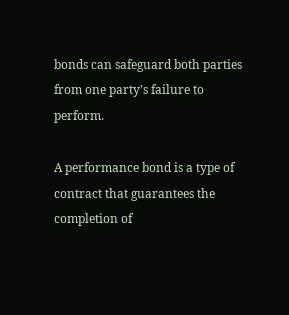bonds can safeguard both parties from one party’s failure to perform.

A performance bond is a type of contract that guarantees the completion of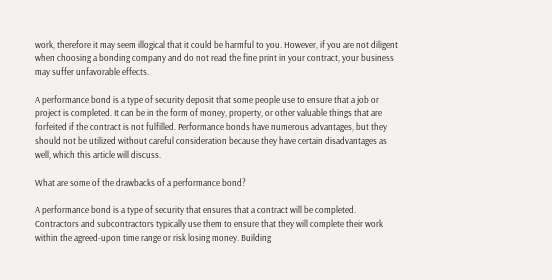work, therefore it may seem illogical that it could be harmful to you. However, if you are not diligent when choosing a bonding company and do not read the fine print in your contract, your business may suffer unfavorable effects.

A performance bond is a type of security deposit that some people use to ensure that a job or project is completed. It can be in the form of money, property, or other valuable things that are forfeited if the contract is not fulfilled. Performance bonds have numerous advantages, but they should not be utilized without careful consideration because they have certain disadvantages as well, which this article will discuss.

What are some of the drawbacks of a performance bond?

A performance bond is a type of security that ensures that a contract will be completed. Contractors and subcontractors typically use them to ensure that they will complete their work within the agreed-upon time range or risk losing money. Building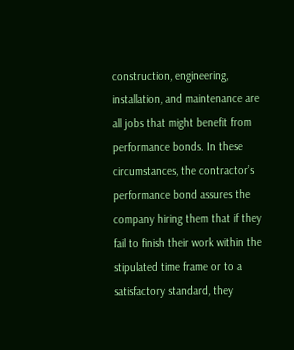construction, engineering, installation, and maintenance are all jobs that might benefit from performance bonds. In these circumstances, the contractor’s performance bond assures the company hiring them that if they fail to finish their work within the stipulated time frame or to a satisfactory standard, they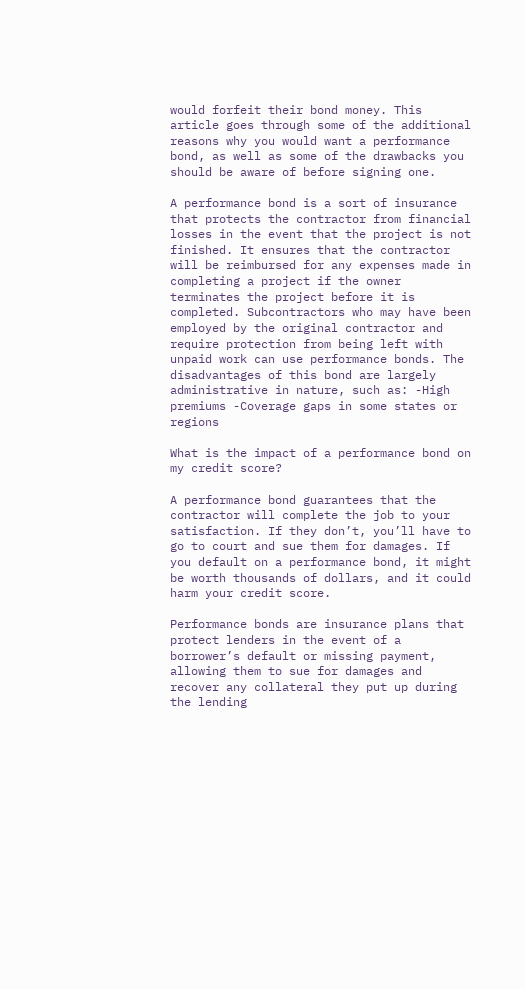would forfeit their bond money. This article goes through some of the additional reasons why you would want a performance bond, as well as some of the drawbacks you should be aware of before signing one.

A performance bond is a sort of insurance that protects the contractor from financial losses in the event that the project is not finished. It ensures that the contractor will be reimbursed for any expenses made in completing a project if the owner terminates the project before it is completed. Subcontractors who may have been employed by the original contractor and require protection from being left with unpaid work can use performance bonds. The disadvantages of this bond are largely administrative in nature, such as: -High premiums -Coverage gaps in some states or regions

What is the impact of a performance bond on my credit score?

A performance bond guarantees that the contractor will complete the job to your satisfaction. If they don’t, you’ll have to go to court and sue them for damages. If you default on a performance bond, it might be worth thousands of dollars, and it could harm your credit score.

Performance bonds are insurance plans that protect lenders in the event of a borrower’s default or missing payment, allowing them to sue for damages and recover any collateral they put up during the lending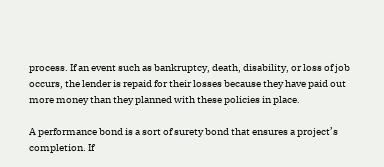process. If an event such as bankruptcy, death, disability, or loss of job occurs, the lender is repaid for their losses because they have paid out more money than they planned with these policies in place.

A performance bond is a sort of surety bond that ensures a project’s completion. If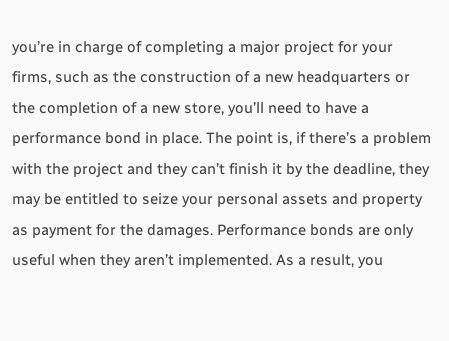you’re in charge of completing a major project for your firms, such as the construction of a new headquarters or the completion of a new store, you’ll need to have a performance bond in place. The point is, if there’s a problem with the project and they can’t finish it by the deadline, they may be entitled to seize your personal assets and property as payment for the damages. Performance bonds are only useful when they aren’t implemented. As a result, you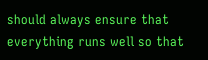should always ensure that everything runs well so that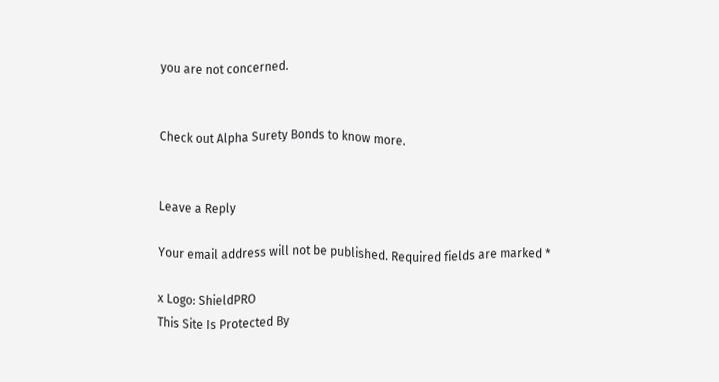you are not concerned.


Check out Alpha Surety Bonds to know more.


Leave a Reply

Your email address will not be published. Required fields are marked *

x Logo: ShieldPRO
This Site Is Protected By